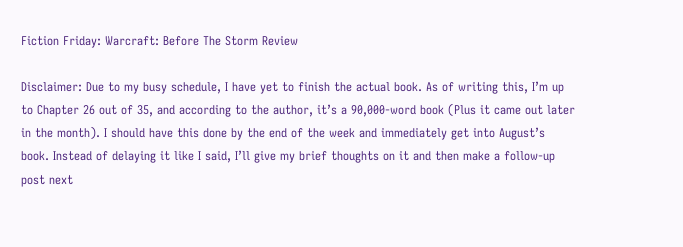Fiction Friday: Warcraft: Before The Storm Review

Disclaimer: Due to my busy schedule, I have yet to finish the actual book. As of writing this, I’m up to Chapter 26 out of 35, and according to the author, it’s a 90,000-word book (Plus it came out later in the month). I should have this done by the end of the week and immediately get into August’s book. Instead of delaying it like I said, I’ll give my brief thoughts on it and then make a follow-up post next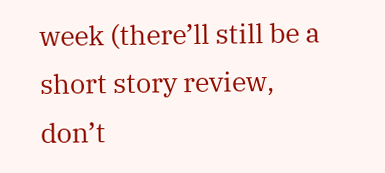week (there’ll still be a short story review, don’t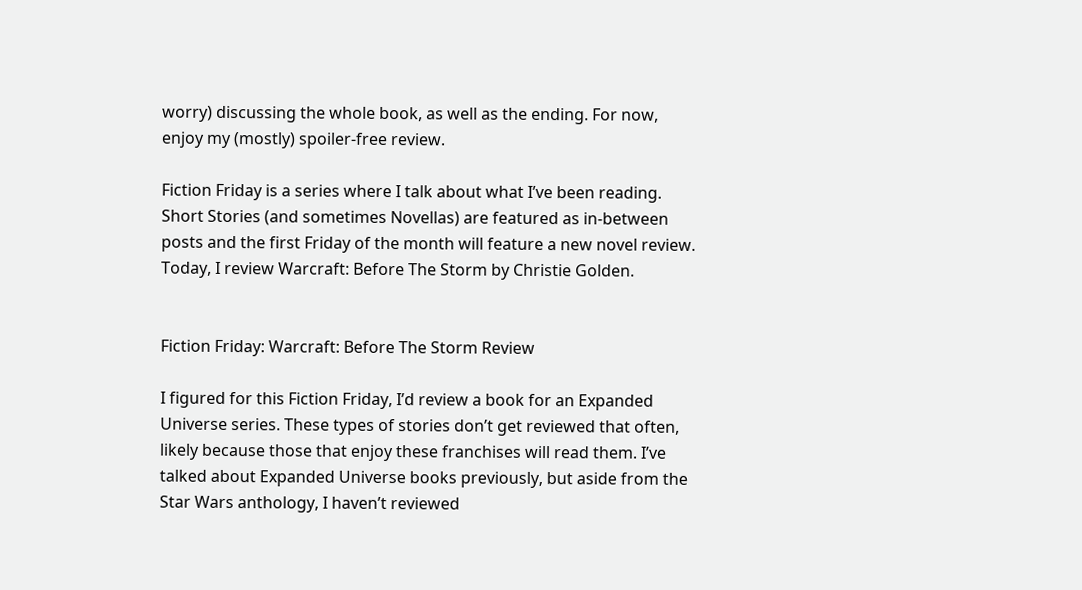worry) discussing the whole book, as well as the ending. For now, enjoy my (mostly) spoiler-free review.

Fiction Friday is a series where I talk about what I’ve been reading. Short Stories (and sometimes Novellas) are featured as in-between posts and the first Friday of the month will feature a new novel review. Today, I review Warcraft: Before The Storm by Christie Golden.


Fiction Friday: Warcraft: Before The Storm Review

I figured for this Fiction Friday, I’d review a book for an Expanded Universe series. These types of stories don’t get reviewed that often, likely because those that enjoy these franchises will read them. I’ve talked about Expanded Universe books previously, but aside from the Star Wars anthology, I haven’t reviewed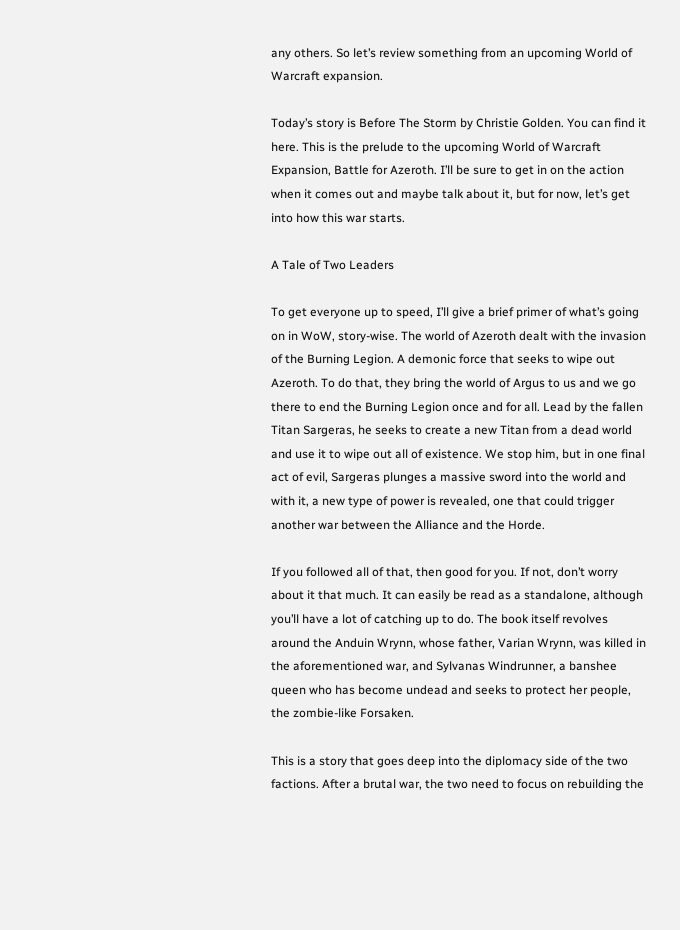any others. So let’s review something from an upcoming World of Warcraft expansion.

Today’s story is Before The Storm by Christie Golden. You can find it here. This is the prelude to the upcoming World of Warcraft Expansion, Battle for Azeroth. I’ll be sure to get in on the action when it comes out and maybe talk about it, but for now, let’s get into how this war starts.

A Tale of Two Leaders

To get everyone up to speed, I’ll give a brief primer of what’s going on in WoW, story-wise. The world of Azeroth dealt with the invasion of the Burning Legion. A demonic force that seeks to wipe out Azeroth. To do that, they bring the world of Argus to us and we go there to end the Burning Legion once and for all. Lead by the fallen Titan Sargeras, he seeks to create a new Titan from a dead world and use it to wipe out all of existence. We stop him, but in one final act of evil, Sargeras plunges a massive sword into the world and with it, a new type of power is revealed, one that could trigger another war between the Alliance and the Horde.

If you followed all of that, then good for you. If not, don’t worry about it that much. It can easily be read as a standalone, although you’ll have a lot of catching up to do. The book itself revolves around the Anduin Wrynn, whose father, Varian Wrynn, was killed in the aforementioned war, and Sylvanas Windrunner, a banshee queen who has become undead and seeks to protect her people, the zombie-like Forsaken.

This is a story that goes deep into the diplomacy side of the two factions. After a brutal war, the two need to focus on rebuilding the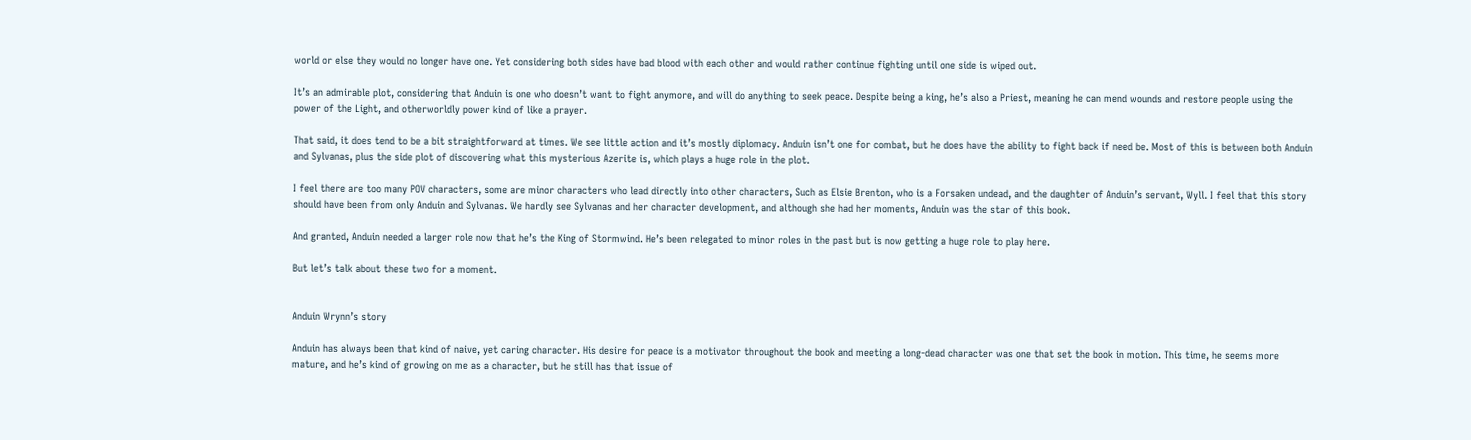world or else they would no longer have one. Yet considering both sides have bad blood with each other and would rather continue fighting until one side is wiped out.

It’s an admirable plot, considering that Anduin is one who doesn’t want to fight anymore, and will do anything to seek peace. Despite being a king, he’s also a Priest, meaning he can mend wounds and restore people using the power of the Light, and otherworldly power kind of like a prayer.

That said, it does tend to be a bit straightforward at times. We see little action and it’s mostly diplomacy. Anduin isn’t one for combat, but he does have the ability to fight back if need be. Most of this is between both Anduin and Sylvanas, plus the side plot of discovering what this mysterious Azerite is, which plays a huge role in the plot.

I feel there are too many POV characters, some are minor characters who lead directly into other characters, Such as Elsie Brenton, who is a Forsaken undead, and the daughter of Anduin’s servant, Wyll. I feel that this story should have been from only Anduin and Sylvanas. We hardly see Sylvanas and her character development, and although she had her moments, Anduin was the star of this book.

And granted, Anduin needed a larger role now that he’s the King of Stormwind. He’s been relegated to minor roles in the past but is now getting a huge role to play here.

But let’s talk about these two for a moment.


Anduin Wrynn’s story

Anduin has always been that kind of naive, yet caring character. His desire for peace is a motivator throughout the book and meeting a long-dead character was one that set the book in motion. This time, he seems more mature, and he’s kind of growing on me as a character, but he still has that issue of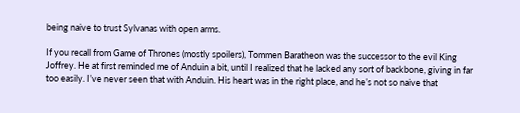being naive to trust Sylvanas with open arms.

If you recall from Game of Thrones (mostly spoilers), Tommen Baratheon was the successor to the evil King Joffrey. He at first reminded me of Anduin a bit, until I realized that he lacked any sort of backbone, giving in far too easily. I’ve never seen that with Anduin. His heart was in the right place, and he’s not so naive that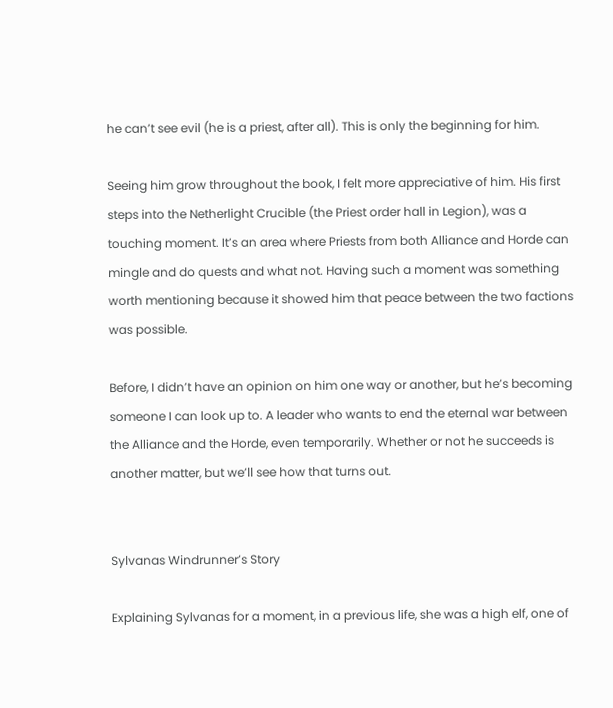he can’t see evil (he is a priest, after all). This is only the beginning for him.

Seeing him grow throughout the book, I felt more appreciative of him. His first steps into the Netherlight Crucible (the Priest order hall in Legion), was a touching moment. It’s an area where Priests from both Alliance and Horde can mingle and do quests and what not. Having such a moment was something worth mentioning because it showed him that peace between the two factions was possible.

Before, I didn’t have an opinion on him one way or another, but he’s becoming someone I can look up to. A leader who wants to end the eternal war between the Alliance and the Horde, even temporarily. Whether or not he succeeds is another matter, but we’ll see how that turns out.


Sylvanas Windrunner’s Story

Explaining Sylvanas for a moment, in a previous life, she was a high elf, one of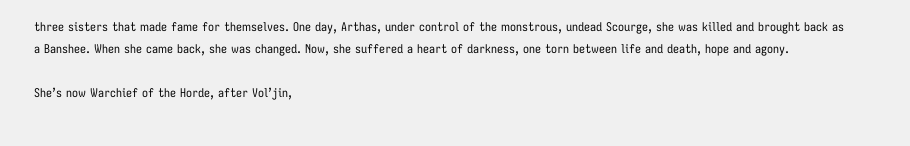three sisters that made fame for themselves. One day, Arthas, under control of the monstrous, undead Scourge, she was killed and brought back as a Banshee. When she came back, she was changed. Now, she suffered a heart of darkness, one torn between life and death, hope and agony.

She’s now Warchief of the Horde, after Vol’jin,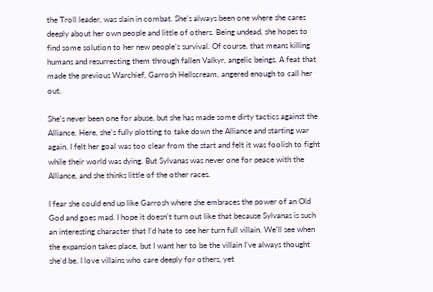the Troll leader, was slain in combat. She’s always been one where she cares deeply about her own people and little of others. Being undead, she hopes to find some solution to her new people’s survival. Of course, that means killing humans and resurrecting them through fallen Valkyr, angelic beings. A feat that made the previous Warchief, Garrosh Hellscream, angered enough to call her out.

She’s never been one for abuse, but she has made some dirty tactics against the Alliance. Here, she’s fully plotting to take down the Alliance and starting war again. I felt her goal was too clear from the start and felt it was foolish to fight while their world was dying. But Sylvanas was never one for peace with the Alliance, and she thinks little of the other races.

I fear she could end up like Garrosh where she embraces the power of an Old God and goes mad. I hope it doesn’t turn out like that because Sylvanas is such an interesting character that I’d hate to see her turn full villain. We’ll see when the expansion takes place, but I want her to be the villain I’ve always thought she’d be. I love villains who care deeply for others, yet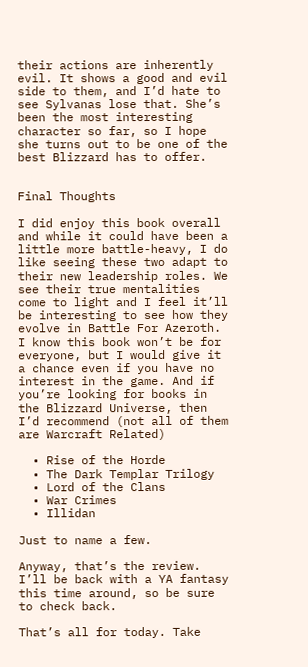their actions are inherently evil. It shows a good and evil side to them, and I’d hate to see Sylvanas lose that. She’s been the most interesting character so far, so I hope she turns out to be one of the best Blizzard has to offer.


Final Thoughts

I did enjoy this book overall and while it could have been a little more battle-heavy, I do like seeing these two adapt to their new leadership roles. We see their true mentalities come to light and I feel it’ll be interesting to see how they evolve in Battle For Azeroth. I know this book won’t be for everyone, but I would give it a chance even if you have no interest in the game. And if you’re looking for books in the Blizzard Universe, then I’d recommend (not all of them are Warcraft Related)

  • Rise of the Horde
  • The Dark Templar Trilogy
  • Lord of the Clans
  • War Crimes
  • Illidan

Just to name a few.

Anyway, that’s the review. I’ll be back with a YA fantasy this time around, so be sure to check back.

That’s all for today. Take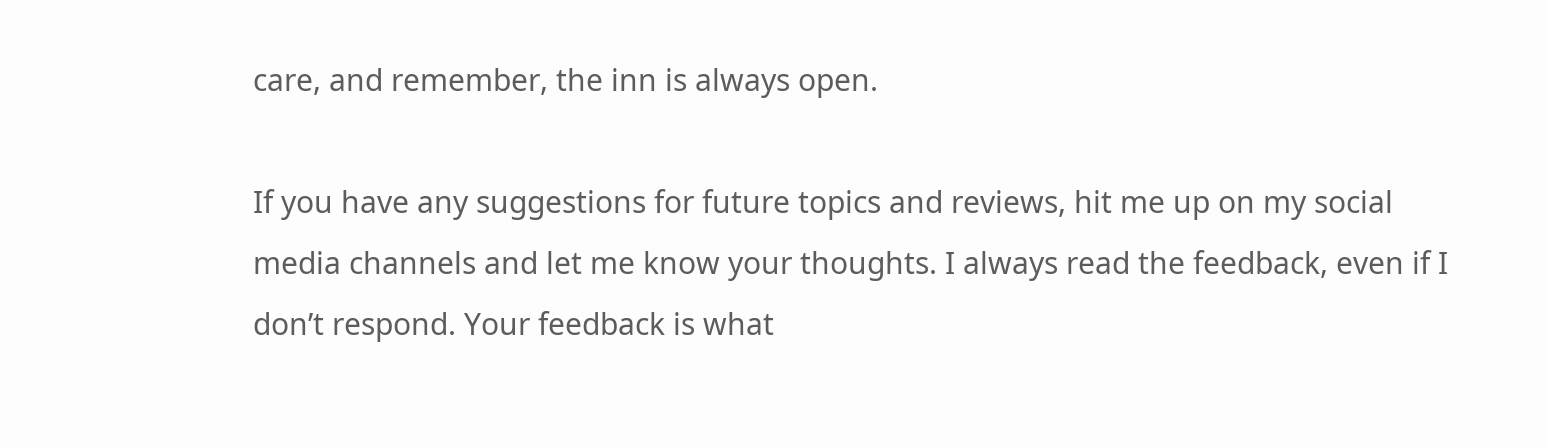care, and remember, the inn is always open.

If you have any suggestions for future topics and reviews, hit me up on my social media channels and let me know your thoughts. I always read the feedback, even if I don’t respond. Your feedback is what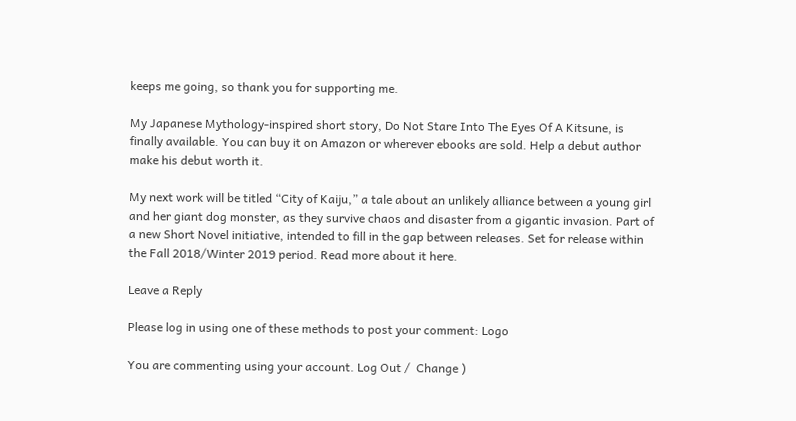keeps me going, so thank you for supporting me.

My Japanese Mythology-inspired short story, Do Not Stare Into The Eyes Of A Kitsune, is finally available. You can buy it on Amazon or wherever ebooks are sold. Help a debut author make his debut worth it.

My next work will be titled “City of Kaiju,” a tale about an unlikely alliance between a young girl and her giant dog monster, as they survive chaos and disaster from a gigantic invasion. Part of a new Short Novel initiative, intended to fill in the gap between releases. Set for release within the Fall 2018/Winter 2019 period. Read more about it here.

Leave a Reply

Please log in using one of these methods to post your comment: Logo

You are commenting using your account. Log Out /  Change )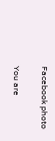Facebook photo

You are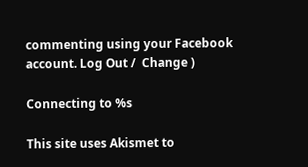commenting using your Facebook account. Log Out /  Change )

Connecting to %s

This site uses Akismet to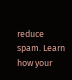reduce spam. Learn how your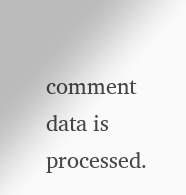comment data is processed.